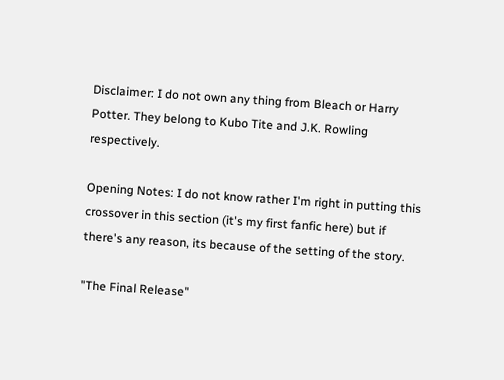Disclaimer: I do not own any thing from Bleach or Harry Potter. They belong to Kubo Tite and J.K. Rowling respectively.

Opening Notes: I do not know rather I'm right in putting this crossover in this section (it's my first fanfic here) but if there's any reason, its because of the setting of the story.

"The Final Release"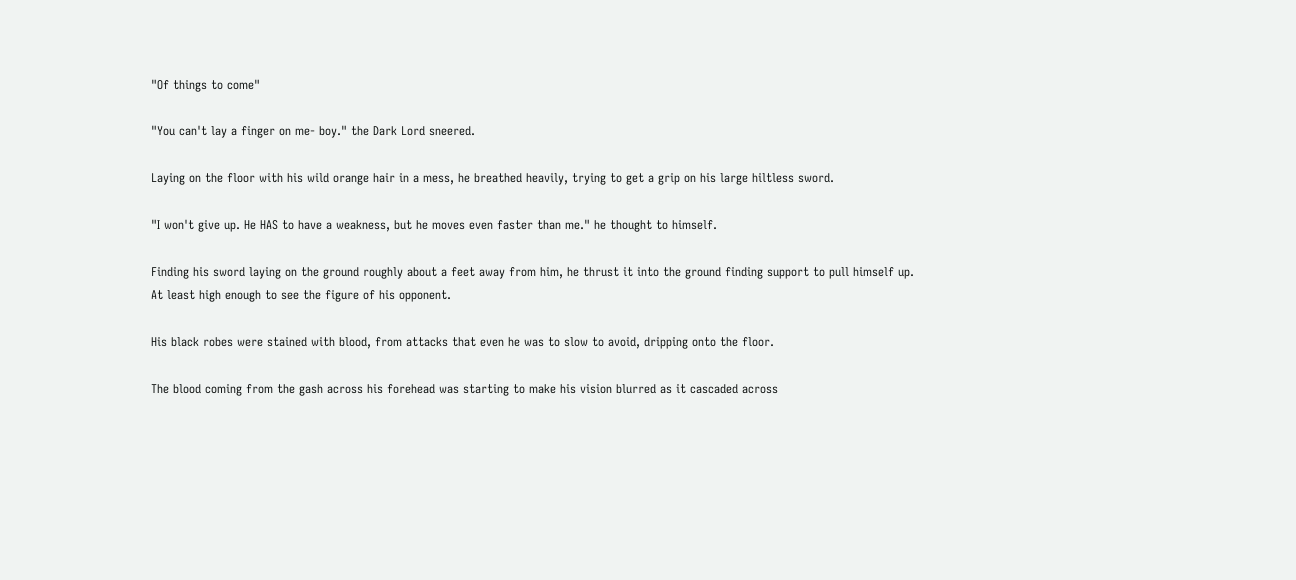"Of things to come"

"You can't lay a finger on me- boy." the Dark Lord sneered.

Laying on the floor with his wild orange hair in a mess, he breathed heavily, trying to get a grip on his large hiltless sword.

"I won't give up. He HAS to have a weakness, but he moves even faster than me." he thought to himself.

Finding his sword laying on the ground roughly about a feet away from him, he thrust it into the ground finding support to pull himself up. At least high enough to see the figure of his opponent.

His black robes were stained with blood, from attacks that even he was to slow to avoid, dripping onto the floor.

The blood coming from the gash across his forehead was starting to make his vision blurred as it cascaded across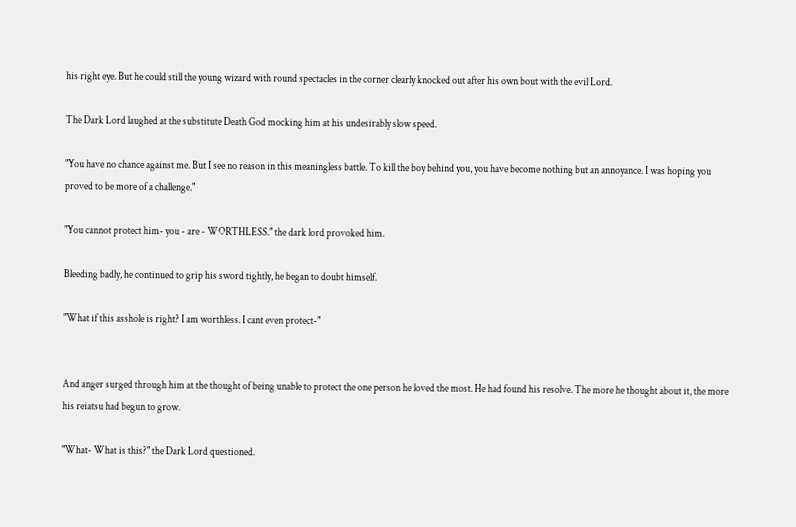his right eye. But he could still the young wizard with round spectacles in the corner clearly knocked out after his own bout with the evil Lord.

The Dark Lord laughed at the substitute Death God mocking him at his undesirably slow speed.

"You have no chance against me. But I see no reason in this meaningless battle. To kill the boy behind you, you have become nothing but an annoyance. I was hoping you proved to be more of a challenge."

"You cannot protect him- you - are - WORTHLESS." the dark lord provoked him.

Bleeding badly, he continued to grip his sword tightly, he began to doubt himself.

"What if this asshole is right? I am worthless. I cant even protect-"


And anger surged through him at the thought of being unable to protect the one person he loved the most. He had found his resolve. The more he thought about it, the more his reiatsu had begun to grow.

"What- What is this?" the Dark Lord questioned.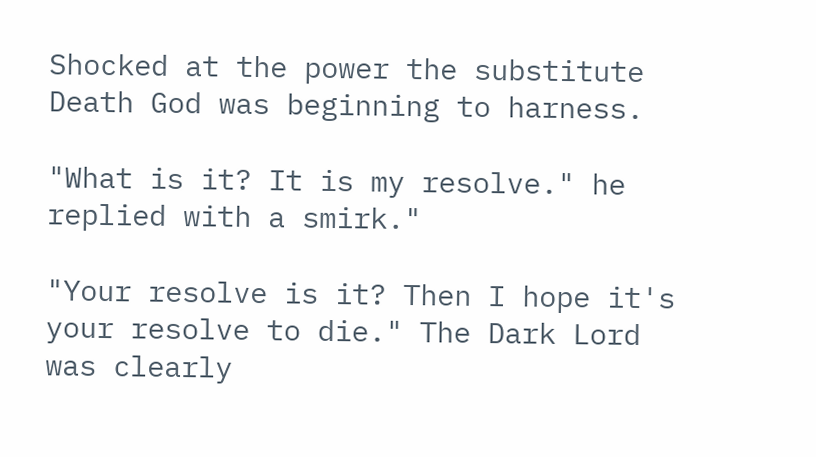Shocked at the power the substitute Death God was beginning to harness.

"What is it? It is my resolve." he replied with a smirk."

"Your resolve is it? Then I hope it's your resolve to die." The Dark Lord was clearly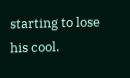starting to lose his cool.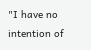"I have no intention of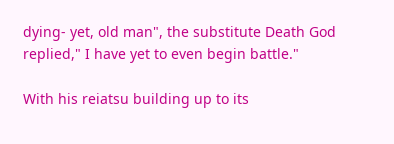dying- yet, old man", the substitute Death God replied," I have yet to even begin battle."

With his reiatsu building up to its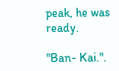peak, he was ready.

"Ban- Kai.".